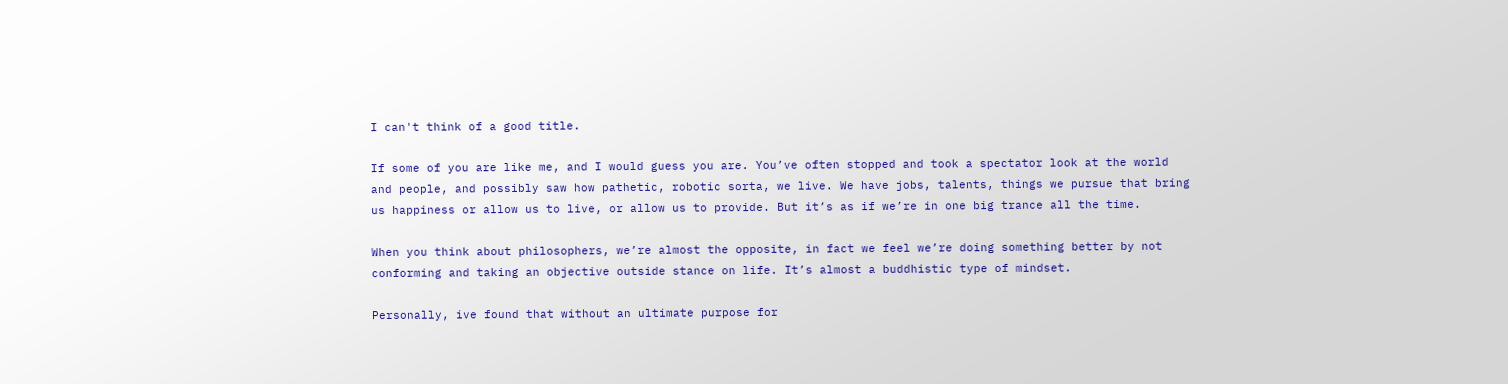I can't think of a good title.

If some of you are like me, and I would guess you are. You’ve often stopped and took a spectator look at the world and people, and possibly saw how pathetic, robotic sorta, we live. We have jobs, talents, things we pursue that bring us happiness or allow us to live, or allow us to provide. But it’s as if we’re in one big trance all the time.

When you think about philosophers, we’re almost the opposite, in fact we feel we’re doing something better by not conforming and taking an objective outside stance on life. It’s almost a buddhistic type of mindset.

Personally, ive found that without an ultimate purpose for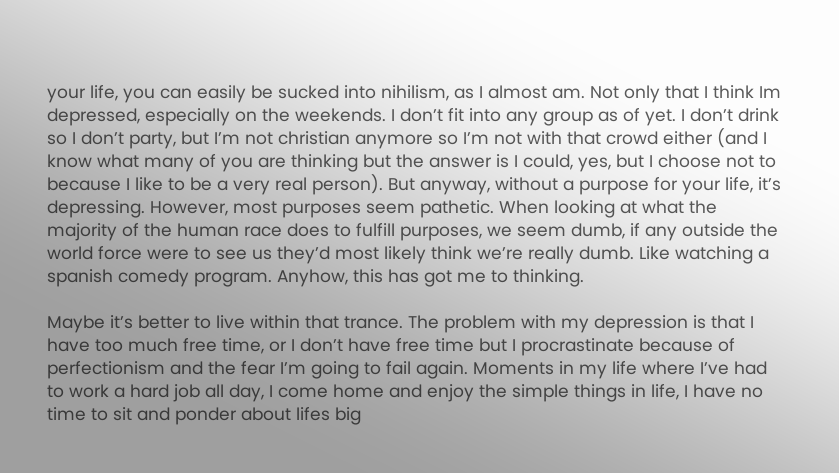your life, you can easily be sucked into nihilism, as I almost am. Not only that I think Im depressed, especially on the weekends. I don’t fit into any group as of yet. I don’t drink so I don’t party, but I’m not christian anymore so I’m not with that crowd either (and I know what many of you are thinking but the answer is I could, yes, but I choose not to because I like to be a very real person). But anyway, without a purpose for your life, it’s depressing. However, most purposes seem pathetic. When looking at what the majority of the human race does to fulfill purposes, we seem dumb, if any outside the world force were to see us they’d most likely think we’re really dumb. Like watching a spanish comedy program. Anyhow, this has got me to thinking.

Maybe it’s better to live within that trance. The problem with my depression is that I have too much free time, or I don’t have free time but I procrastinate because of perfectionism and the fear I’m going to fail again. Moments in my life where I’ve had to work a hard job all day, I come home and enjoy the simple things in life, I have no time to sit and ponder about lifes big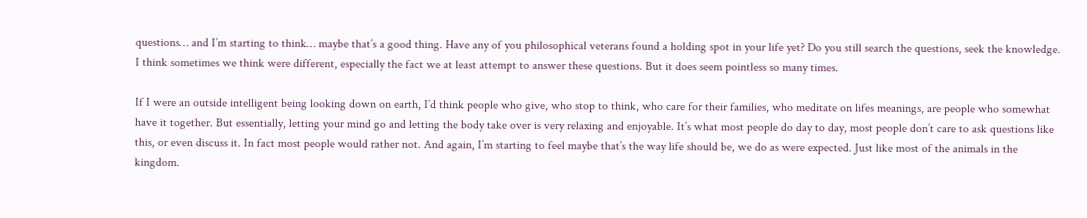questions… and I’m starting to think… maybe that’s a good thing. Have any of you philosophical veterans found a holding spot in your life yet? Do you still search the questions, seek the knowledge. I think sometimes we think were different, especially the fact we at least attempt to answer these questions. But it does seem pointless so many times.

If I were an outside intelligent being looking down on earth, I’d think people who give, who stop to think, who care for their families, who meditate on lifes meanings, are people who somewhat have it together. But essentially, letting your mind go and letting the body take over is very relaxing and enjoyable. It’s what most people do day to day, most people don’t care to ask questions like this, or even discuss it. In fact most people would rather not. And again, I’m starting to feel maybe that’s the way life should be, we do as were expected. Just like most of the animals in the kingdom.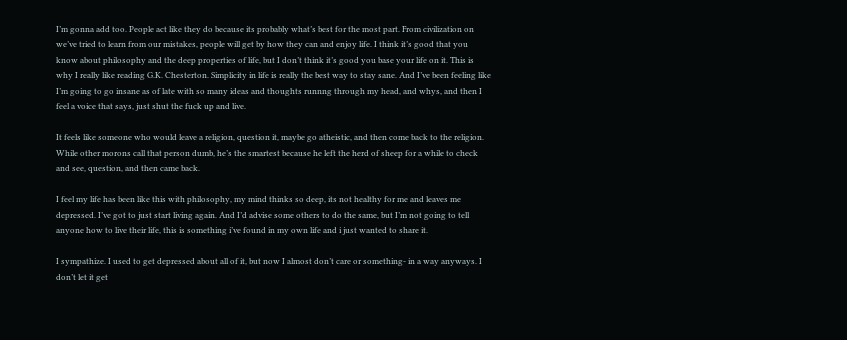I’m gonna add too. People act like they do because its probably what’s best for the most part. From civilization on we’ve tried to learn from our mistakes, people will get by how they can and enjoy life. I think it’s good that you know about philosophy and the deep properties of life, but I don’t think it’s good you base your life on it. This is why I really like reading G.K. Chesterton. Simplicity in life is really the best way to stay sane. And I’ve been feeling like I’m going to go insane as of late with so many ideas and thoughts runnng through my head, and whys, and then I feel a voice that says, just shut the fuck up and live.

It feels like someone who would leave a religion, question it, maybe go atheistic, and then come back to the religion. While other morons call that person dumb, he’s the smartest because he left the herd of sheep for a while to check and see, question, and then came back.

I feel my life has been like this with philosophy, my mind thinks so deep, its not healthy for me and leaves me depressed. I’ve got to just start living again. And I’d advise some others to do the same, but I’m not going to tell anyone how to live their life, this is something i’ve found in my own life and i just wanted to share it.

I sympathize. I used to get depressed about all of it, but now I almost don’t care or something- in a way anyways. I don’t let it get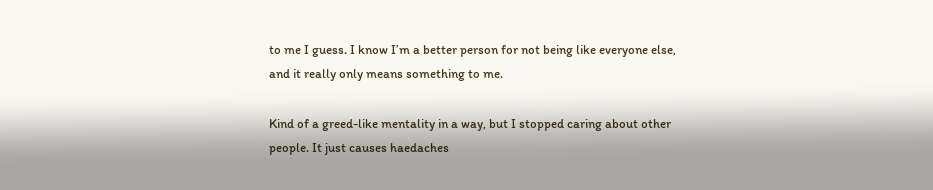to me I guess. I know I’m a better person for not being like everyone else, and it really only means something to me.

Kind of a greed-like mentality in a way, but I stopped caring about other people. It just causes haedaches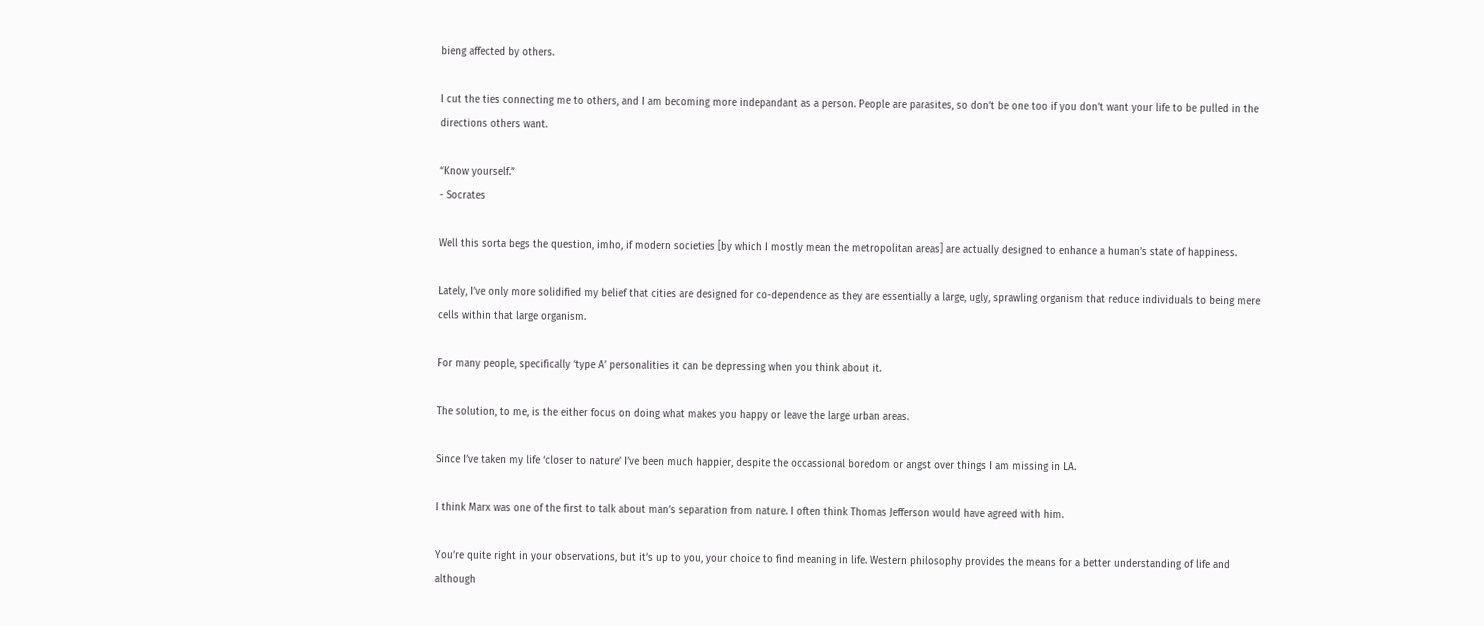bieng affected by others.

I cut the ties connecting me to others, and I am becoming more indepandant as a person. People are parasites, so don’t be one too if you don’t want your life to be pulled in the directions others want.

“Know yourself.”
- Socrates

Well this sorta begs the question, imho, if modern societies [by which I mostly mean the metropolitan areas] are actually designed to enhance a human’s state of happiness.

Lately, I’ve only more solidified my belief that cities are designed for co-dependence as they are essentially a large, ugly, sprawling organism that reduce individuals to being mere cells within that large organism.

For many people, specifically ‘type A’ personalities it can be depressing when you think about it.

The solution, to me, is the either focus on doing what makes you happy or leave the large urban areas.

Since I’ve taken my life ‘closer to nature’ I’ve been much happier, despite the occassional boredom or angst over things I am missing in LA.

I think Marx was one of the first to talk about man’s separation from nature. I often think Thomas Jefferson would have agreed with him.

You’re quite right in your observations, but it’s up to you, your choice to find meaning in life. Western philosophy provides the means for a better understanding of life and although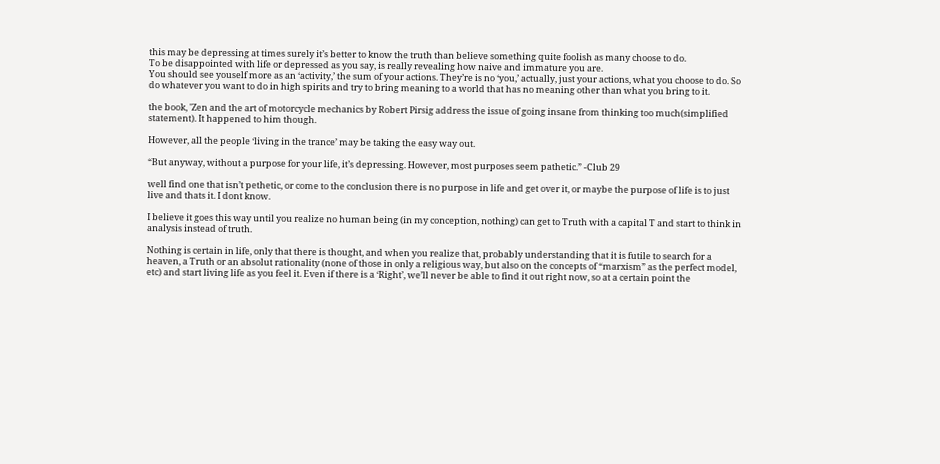this may be depressing at times surely it’s better to know the truth than believe something quite foolish as many choose to do.
To be disappointed with life or depressed as you say, is really revealing how naive and immature you are.
You should see youself more as an ‘activity,’ the sum of your actions. They’re is no ‘you,’ actually, just your actions, what you choose to do. So do whatever you want to do in high spirits and try to bring meaning to a world that has no meaning other than what you bring to it.

the book, 'Zen and the art of motorcycle mechanics by Robert Pirsig address the issue of going insane from thinking too much(simplified statement). It happened to him though.

However, all the people ‘living in the trance’ may be taking the easy way out.

“But anyway, without a purpose for your life, it’s depressing. However, most purposes seem pathetic.” -Club 29

well find one that isn’t pethetic, or come to the conclusion there is no purpose in life and get over it, or maybe the purpose of life is to just live and thats it. I dont know.

I believe it goes this way until you realize no human being (in my conception, nothing) can get to Truth with a capital T and start to think in analysis instead of truth.

Nothing is certain in life, only that there is thought, and when you realize that, probably understanding that it is futile to search for a heaven, a Truth or an absolut rationality (none of those in only a religious way, but also on the concepts of “marxism” as the perfect model, etc) and start living life as you feel it. Even if there is a ‘Right’, we’ll never be able to find it out right now, so at a certain point the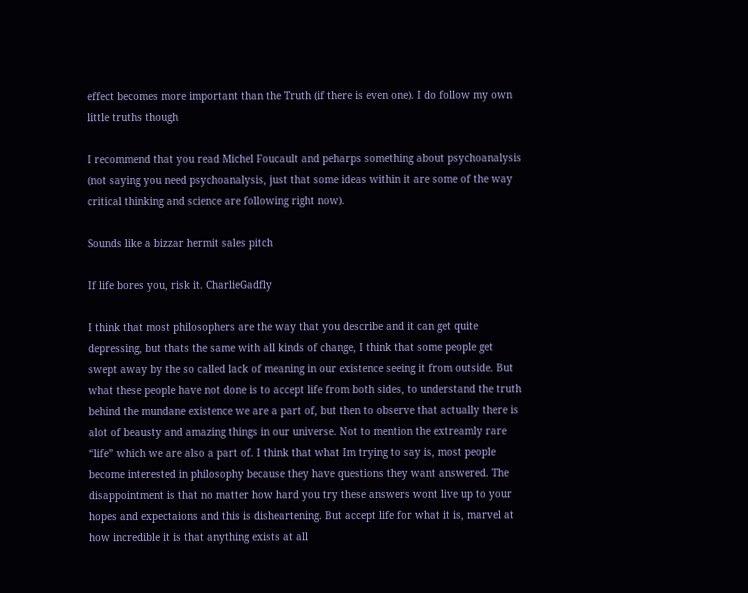effect becomes more important than the Truth (if there is even one). I do follow my own little truths though

I recommend that you read Michel Foucault and peharps something about psychoanalysis (not saying you need psychoanalysis, just that some ideas within it are some of the way critical thinking and science are following right now).

Sounds like a bizzar hermit sales pitch

If life bores you, risk it. CharlieGadfly

I think that most philosophers are the way that you describe and it can get quite depressing, but thats the same with all kinds of change, I think that some people get swept away by the so called lack of meaning in our existence seeing it from outside. But what these people have not done is to accept life from both sides, to understand the truth behind the mundane existence we are a part of, but then to observe that actually there is alot of beausty and amazing things in our universe. Not to mention the extreamly rare “life” which we are also a part of. I think that what Im trying to say is, most people become interested in philosophy because they have questions they want answered. The disappointment is that no matter how hard you try these answers wont live up to your hopes and expectaions and this is disheartening. But accept life for what it is, marvel at how incredible it is that anything exists at all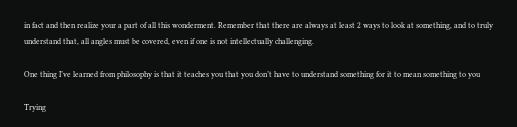in fact and then realize your a part of all this wonderment. Remember that there are always at least 2 ways to look at something, and to truly understand that, all angles must be covered, even if one is not intellectually challenging.

One thing I’ve learned from philosophy is that it teaches you that you don’t have to understand something for it to mean something to you

Trying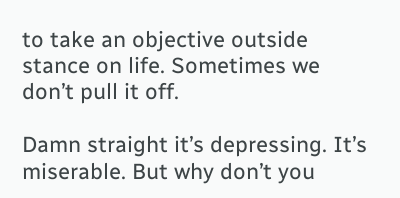to take an objective outside stance on life. Sometimes we don’t pull it off.

Damn straight it’s depressing. It’s miserable. But why don’t you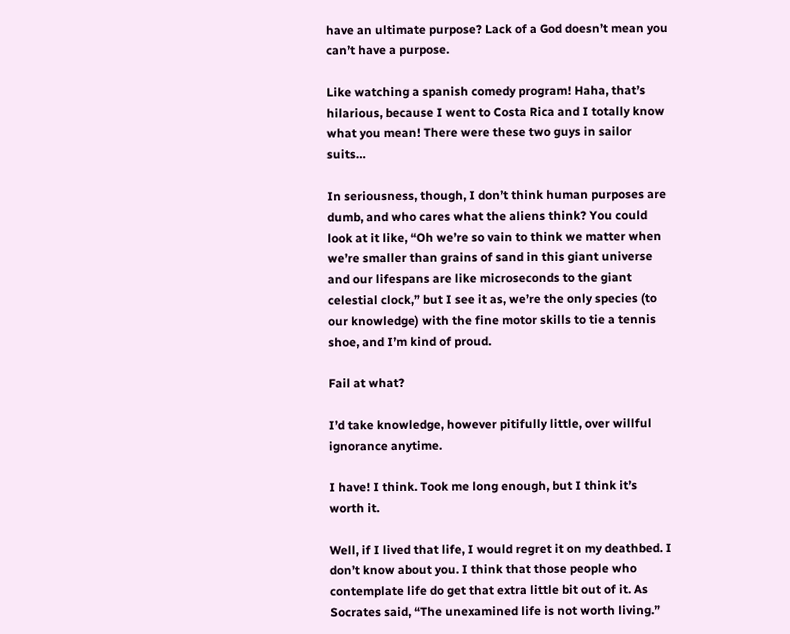have an ultimate purpose? Lack of a God doesn’t mean you can’t have a purpose.

Like watching a spanish comedy program! Haha, that’s hilarious, because I went to Costa Rica and I totally know what you mean! There were these two guys in sailor suits…

In seriousness, though, I don’t think human purposes are dumb, and who cares what the aliens think? You could look at it like, “Oh we’re so vain to think we matter when we’re smaller than grains of sand in this giant universe and our lifespans are like microseconds to the giant celestial clock,” but I see it as, we’re the only species (to our knowledge) with the fine motor skills to tie a tennis shoe, and I’m kind of proud.

Fail at what?

I’d take knowledge, however pitifully little, over willful ignorance anytime.

I have! I think. Took me long enough, but I think it’s worth it.

Well, if I lived that life, I would regret it on my deathbed. I don’t know about you. I think that those people who contemplate life do get that extra little bit out of it. As Socrates said, “The unexamined life is not worth living.”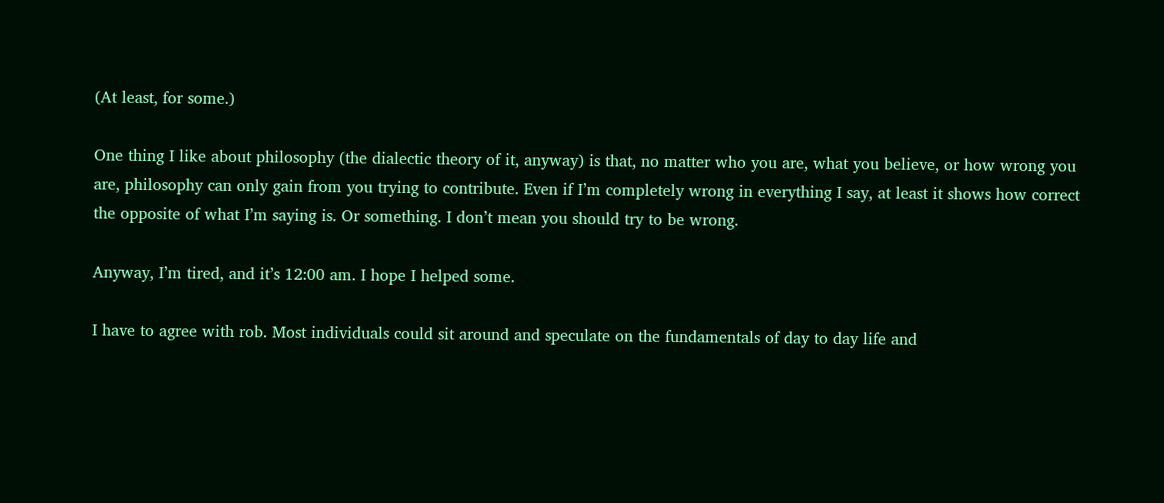(At least, for some.)

One thing I like about philosophy (the dialectic theory of it, anyway) is that, no matter who you are, what you believe, or how wrong you are, philosophy can only gain from you trying to contribute. Even if I’m completely wrong in everything I say, at least it shows how correct the opposite of what I’m saying is. Or something. I don’t mean you should try to be wrong.

Anyway, I’m tired, and it’s 12:00 am. I hope I helped some.

I have to agree with rob. Most individuals could sit around and speculate on the fundamentals of day to day life and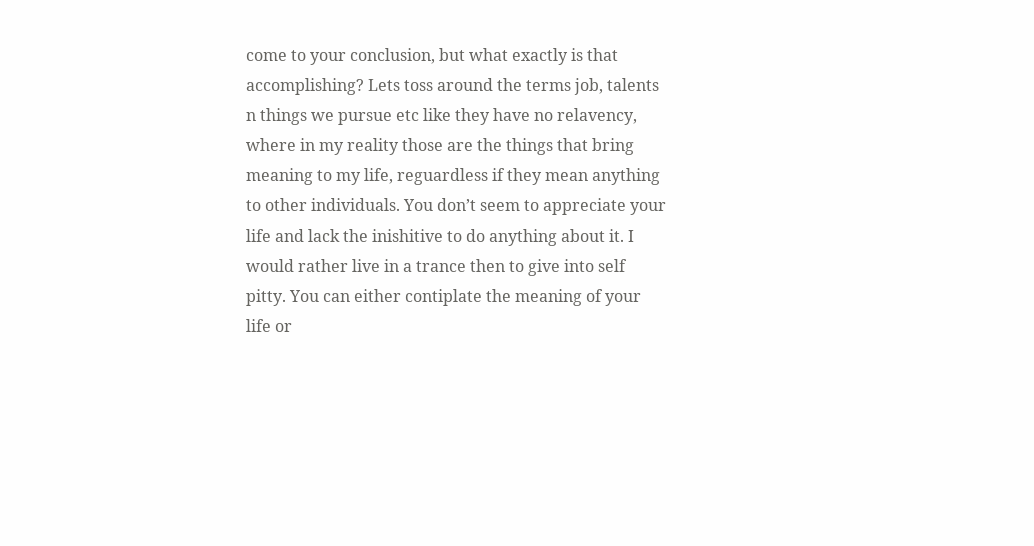come to your conclusion, but what exactly is that accomplishing? Lets toss around the terms job, talents n things we pursue etc like they have no relavency, where in my reality those are the things that bring meaning to my life, reguardless if they mean anything to other individuals. You don’t seem to appreciate your life and lack the inishitive to do anything about it. I would rather live in a trance then to give into self pitty. You can either contiplate the meaning of your life or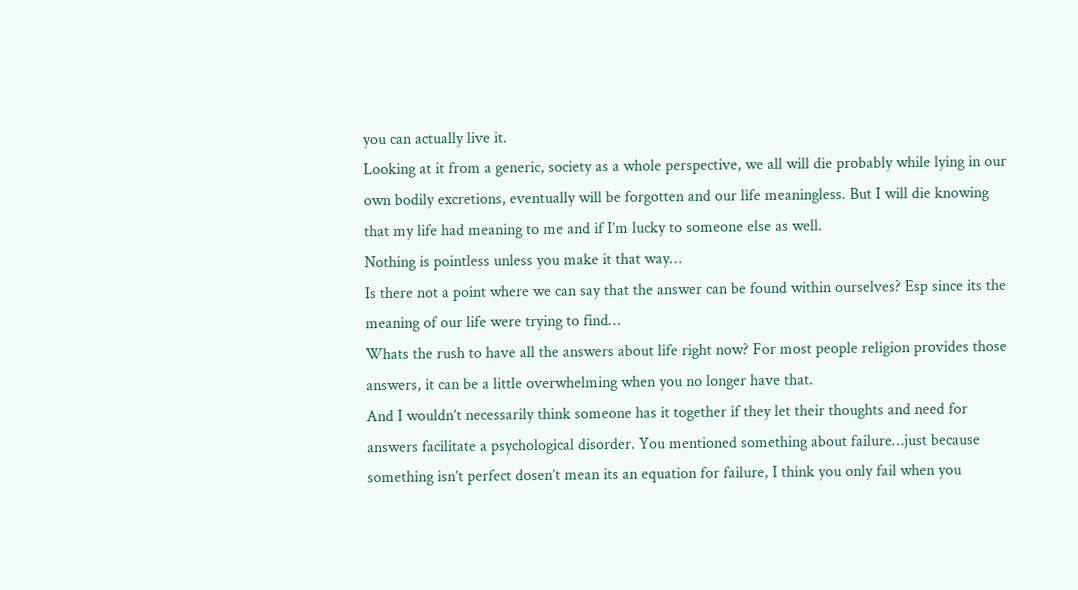you can actually live it.
Looking at it from a generic, society as a whole perspective, we all will die probably while lying in our own bodily excretions, eventually will be forgotten and our life meaningless. But I will die knowing that my life had meaning to me and if I’m lucky to someone else as well.
Nothing is pointless unless you make it that way…
Is there not a point where we can say that the answer can be found within ourselves? Esp since its the meaning of our life were trying to find…
Whats the rush to have all the answers about life right now? For most people religion provides those answers, it can be a little overwhelming when you no longer have that.
And I wouldn’t necessarily think someone has it together if they let their thoughts and need for answers facilitate a psychological disorder. You mentioned something about failure…just because something isn’t perfect dosen’t mean its an equation for failure, I think you only fail when you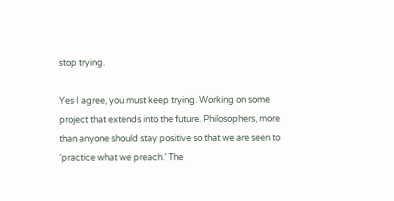stop trying.

Yes I agree, you must keep trying. Working on some project that extends into the future. Philosophers, more than anyone should stay positive so that we are seen to ‘practice what we preach.’ The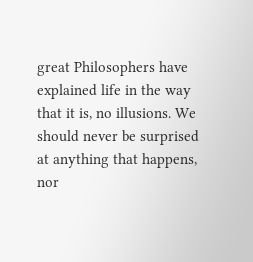great Philosophers have explained life in the way that it is, no illusions. We should never be surprised at anything that happens, nor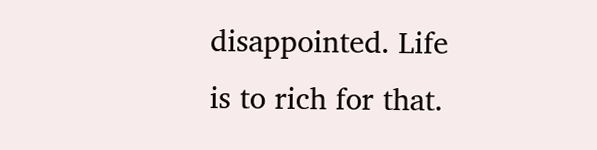disappointed. Life is to rich for that.